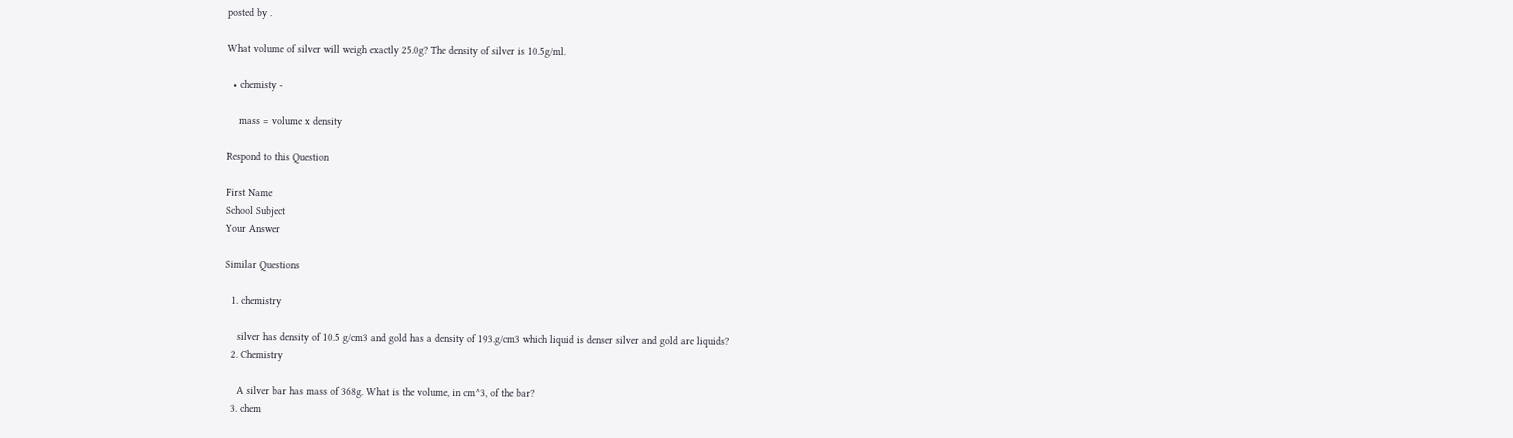posted by .

What volume of silver will weigh exactly 25.0g? The density of silver is 10.5g/ml.

  • chemisty -

    mass = volume x density

Respond to this Question

First Name
School Subject
Your Answer

Similar Questions

  1. chemistry

    silver has density of 10.5 g/cm3 and gold has a density of 193.g/cm3 which liquid is denser silver and gold are liquids?
  2. Chemistry

    A silver bar has mass of 368g. What is the volume, in cm^3, of the bar?
  3. chem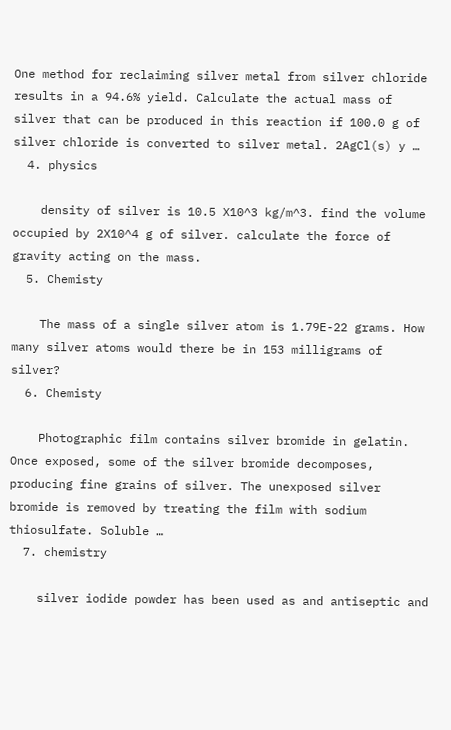One method for reclaiming silver metal from silver chloride results in a 94.6% yield. Calculate the actual mass of silver that can be produced in this reaction if 100.0 g of silver chloride is converted to silver metal. 2AgCl(s) y …
  4. physics

    density of silver is 10.5 X10^3 kg/m^3. find the volume occupied by 2X10^4 g of silver. calculate the force of gravity acting on the mass.
  5. Chemisty

    The mass of a single silver atom is 1.79E-22 grams. How many silver atoms would there be in 153 milligrams of silver?
  6. Chemisty

    Photographic film contains silver bromide in gelatin. Once exposed, some of the silver bromide decomposes, producing fine grains of silver. The unexposed silver bromide is removed by treating the film with sodium thiosulfate. Soluble …
  7. chemistry

    silver iodide powder has been used as and antiseptic and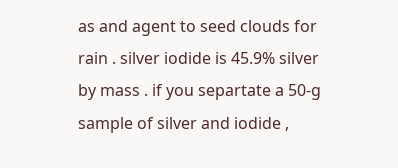as and agent to seed clouds for rain . silver iodide is 45.9% silver by mass . if you separtate a 50-g sample of silver and iodide ,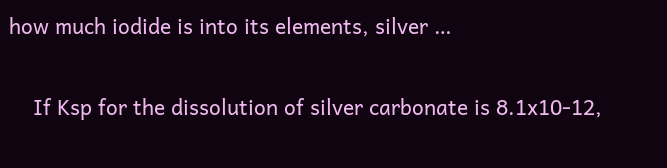how much iodide is into its elements, silver …

    If Ksp for the dissolution of silver carbonate is 8.1x10-12,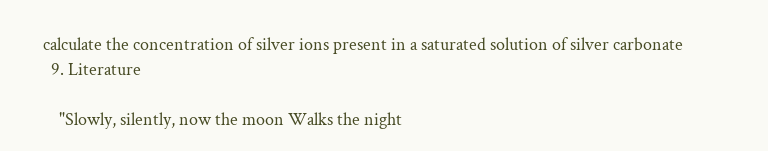calculate the concentration of silver ions present in a saturated solution of silver carbonate
  9. Literature

    "Slowly, silently, now the moon Walks the night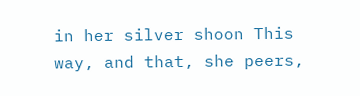in her silver shoon This way, and that, she peers,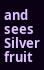and sees Silver fruit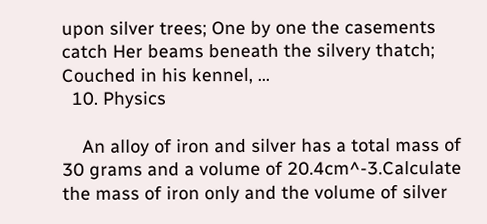upon silver trees; One by one the casements catch Her beams beneath the silvery thatch; Couched in his kennel, …
  10. Physics

    An alloy of iron and silver has a total mass of 30 grams and a volume of 20.4cm^-3.Calculate the mass of iron only and the volume of silver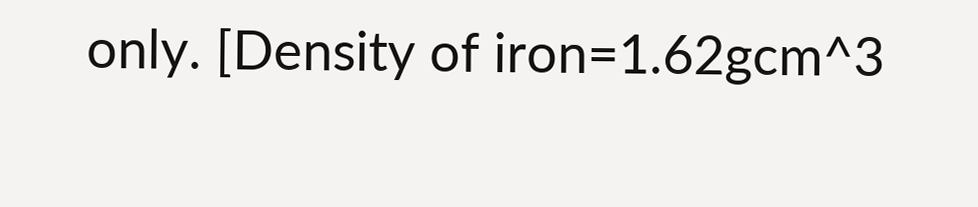only. [Density of iron=1.62gcm^3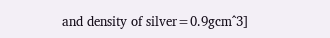and density of silver=0.9gcm^3]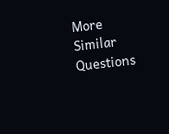More Similar Questions